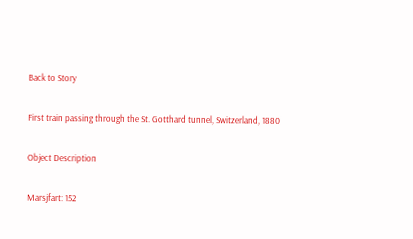Back to Story

First train passing through the St. Gotthard tunnel, Switzerland, 1880

Object Description

Marsjfart: 152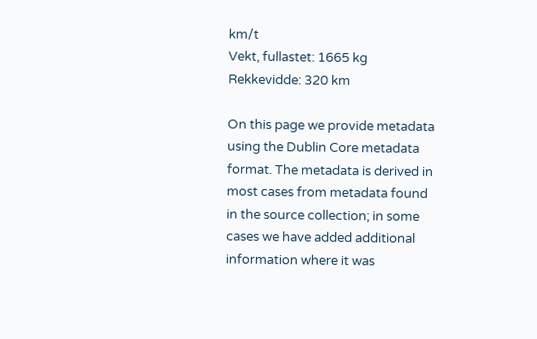km/t
Vekt, fullastet: 1665 kg
Rekkevidde: 320 km

On this page we provide metadata using the Dublin Core metadata format. The metadata is derived in most cases from metadata found in the source collection; in some cases we have added additional information where it was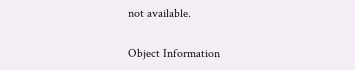not available.

Object Information